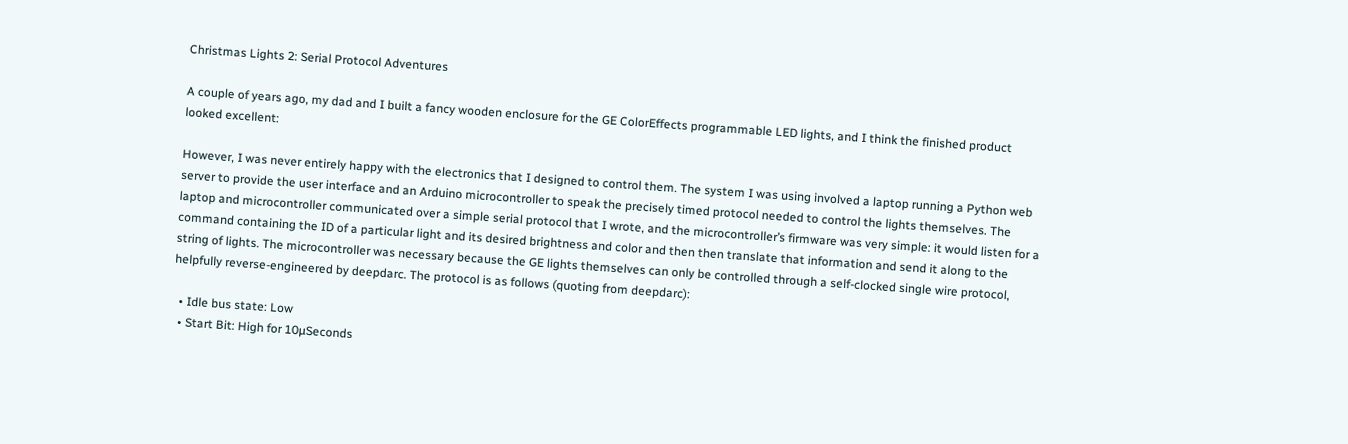Christmas Lights 2: Serial Protocol Adventures

A couple of years ago, my dad and I built a fancy wooden enclosure for the GE ColorEffects programmable LED lights, and I think the finished product looked excellent:

However, I was never entirely happy with the electronics that I designed to control them. The system I was using involved a laptop running a Python web server to provide the user interface and an Arduino microcontroller to speak the precisely timed protocol needed to control the lights themselves. The laptop and microcontroller communicated over a simple serial protocol that I wrote, and the microcontroller’s firmware was very simple: it would listen for a command containing the ID of a particular light and its desired brightness and color and then then translate that information and send it along to the string of lights. The microcontroller was necessary because the GE lights themselves can only be controlled through a self-clocked single wire protocol, helpfully reverse-engineered by deepdarc. The protocol is as follows (quoting from deepdarc):

  • Idle bus state: Low
  • Start Bit: High for 10µSeconds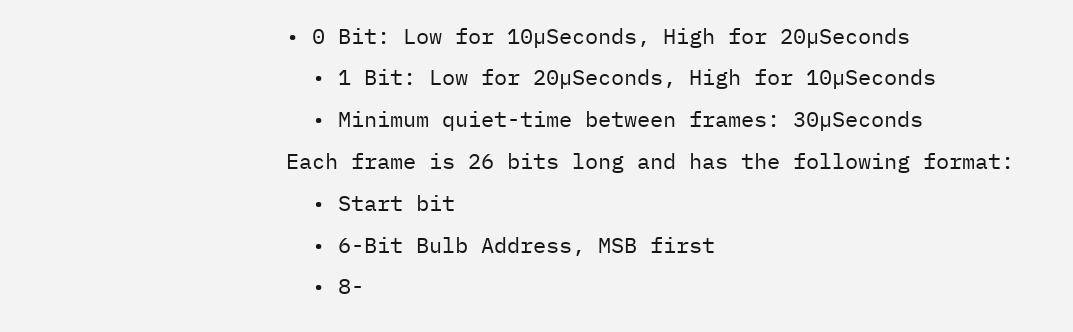• 0 Bit: Low for 10µSeconds, High for 20µSeconds
  • 1 Bit: Low for 20µSeconds, High for 10µSeconds
  • Minimum quiet-time between frames: 30µSeconds
Each frame is 26 bits long and has the following format:
  • Start bit
  • 6-Bit Bulb Address, MSB first
  • 8-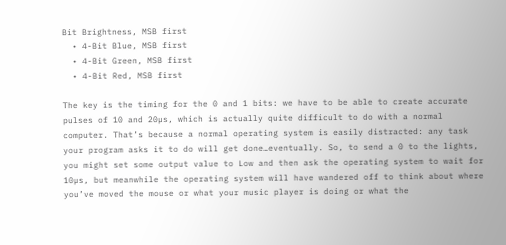Bit Brightness, MSB first
  • 4-Bit Blue, MSB first
  • 4-Bit Green, MSB first
  • 4-Bit Red, MSB first

The key is the timing for the 0 and 1 bits: we have to be able to create accurate pulses of 10 and 20µs, which is actually quite difficult to do with a normal computer. That’s because a normal operating system is easily distracted: any task your program asks it to do will get done…eventually. So, to send a 0 to the lights, you might set some output value to Low and then ask the operating system to wait for 10µs, but meanwhile the operating system will have wandered off to think about where you’ve moved the mouse or what your music player is doing or what the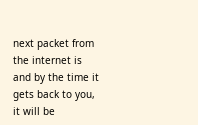next packet from the internet is and by the time it gets back to you, it will be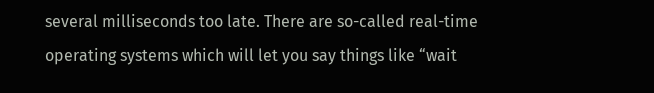several milliseconds too late. There are so-called real-time operating systems which will let you say things like “wait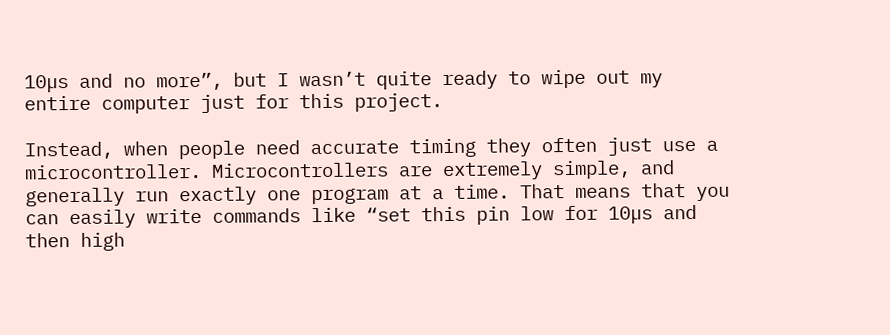10µs and no more”, but I wasn’t quite ready to wipe out my entire computer just for this project.

Instead, when people need accurate timing they often just use a microcontroller. Microcontrollers are extremely simple, and generally run exactly one program at a time. That means that you can easily write commands like “set this pin low for 10µs and then high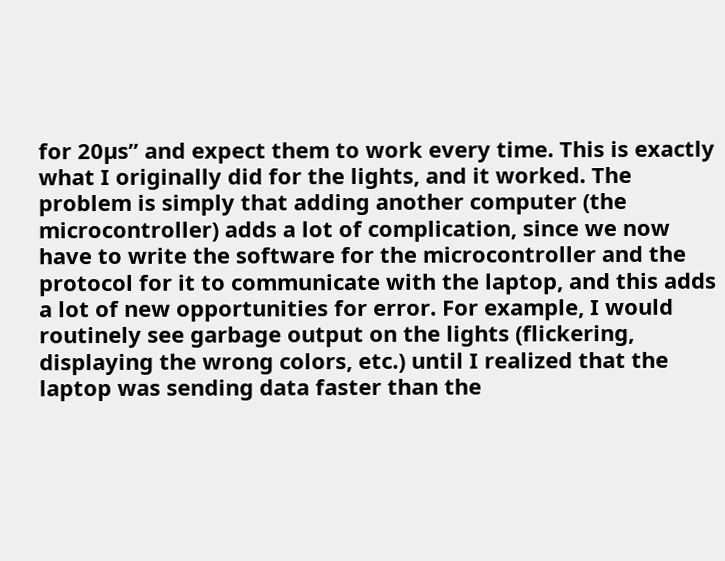for 20µs” and expect them to work every time. This is exactly what I originally did for the lights, and it worked. The problem is simply that adding another computer (the microcontroller) adds a lot of complication, since we now have to write the software for the microcontroller and the protocol for it to communicate with the laptop, and this adds a lot of new opportunities for error. For example, I would routinely see garbage output on the lights (flickering, displaying the wrong colors, etc.) until I realized that the laptop was sending data faster than the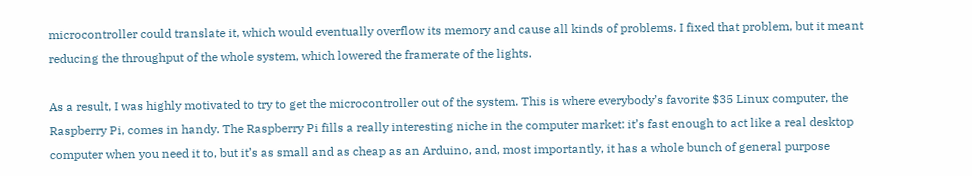microcontroller could translate it, which would eventually overflow its memory and cause all kinds of problems. I fixed that problem, but it meant reducing the throughput of the whole system, which lowered the framerate of the lights.

As a result, I was highly motivated to try to get the microcontroller out of the system. This is where everybody’s favorite $35 Linux computer, the Raspberry Pi, comes in handy. The Raspberry Pi fills a really interesting niche in the computer market: it’s fast enough to act like a real desktop computer when you need it to, but it’s as small and as cheap as an Arduino, and, most importantly, it has a whole bunch of general purpose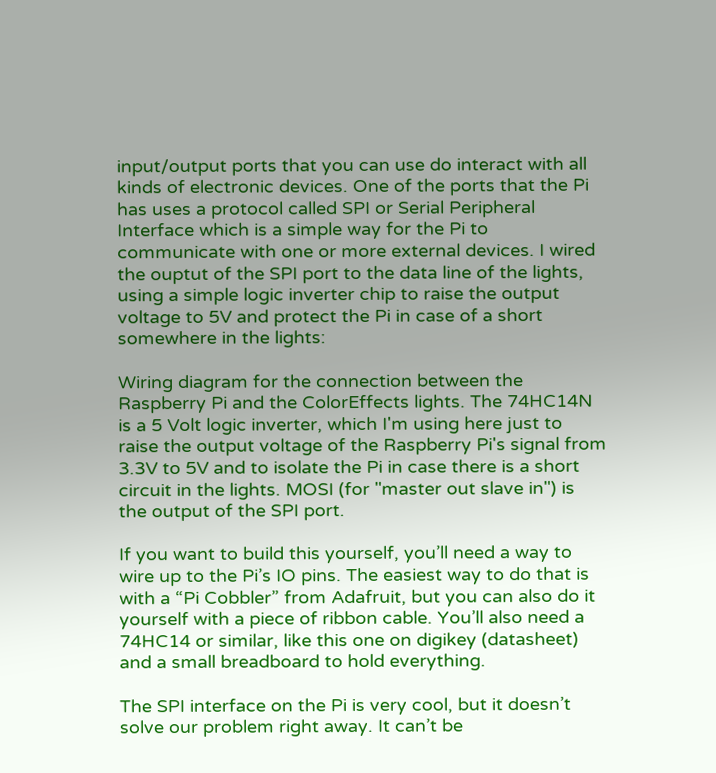input/output ports that you can use do interact with all kinds of electronic devices. One of the ports that the Pi has uses a protocol called SPI or Serial Peripheral Interface which is a simple way for the Pi to communicate with one or more external devices. I wired the ouptut of the SPI port to the data line of the lights, using a simple logic inverter chip to raise the output voltage to 5V and protect the Pi in case of a short somewhere in the lights:

Wiring diagram for the connection between the Raspberry Pi and the ColorEffects lights. The 74HC14N is a 5 Volt logic inverter, which I'm using here just to raise the output voltage of the Raspberry Pi's signal from 3.3V to 5V and to isolate the Pi in case there is a short circuit in the lights. MOSI (for "master out slave in") is the output of the SPI port.

If you want to build this yourself, you’ll need a way to wire up to the Pi’s IO pins. The easiest way to do that is with a “Pi Cobbler” from Adafruit, but you can also do it yourself with a piece of ribbon cable. You’ll also need a 74HC14 or similar, like this one on digikey (datasheet) and a small breadboard to hold everything.

The SPI interface on the Pi is very cool, but it doesn’t solve our problem right away. It can’t be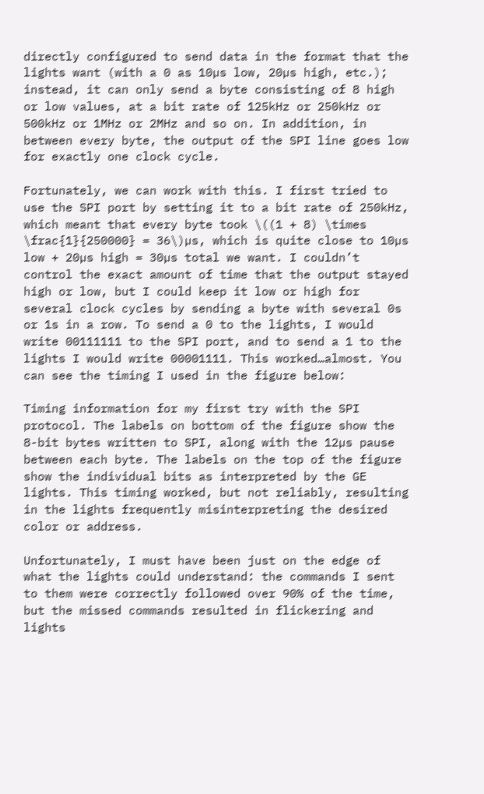directly configured to send data in the format that the lights want (with a 0 as 10µs low, 20µs high, etc.); instead, it can only send a byte consisting of 8 high or low values, at a bit rate of 125kHz or 250kHz or 500kHz or 1MHz or 2MHz and so on. In addition, in between every byte, the output of the SPI line goes low for exactly one clock cycle.

Fortunately, we can work with this. I first tried to use the SPI port by setting it to a bit rate of 250kHz, which meant that every byte took \((1 + 8) \times \frac{1}{250000} = 36\)µs, which is quite close to 10µs low + 20µs high = 30µs total we want. I couldn’t control the exact amount of time that the output stayed high or low, but I could keep it low or high for several clock cycles by sending a byte with several 0s or 1s in a row. To send a 0 to the lights, I would write 00111111 to the SPI port, and to send a 1 to the lights I would write 00001111. This worked…almost. You can see the timing I used in the figure below:

Timing information for my first try with the SPI protocol. The labels on bottom of the figure show the 8-bit bytes written to SPI, along with the 12µs pause between each byte. The labels on the top of the figure show the individual bits as interpreted by the GE lights. This timing worked, but not reliably, resulting in the lights frequently misinterpreting the desired color or address.

Unfortunately, I must have been just on the edge of what the lights could understand: the commands I sent to them were correctly followed over 90% of the time, but the missed commands resulted in flickering and lights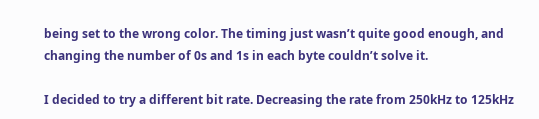being set to the wrong color. The timing just wasn’t quite good enough, and changing the number of 0s and 1s in each byte couldn’t solve it.

I decided to try a different bit rate. Decreasing the rate from 250kHz to 125kHz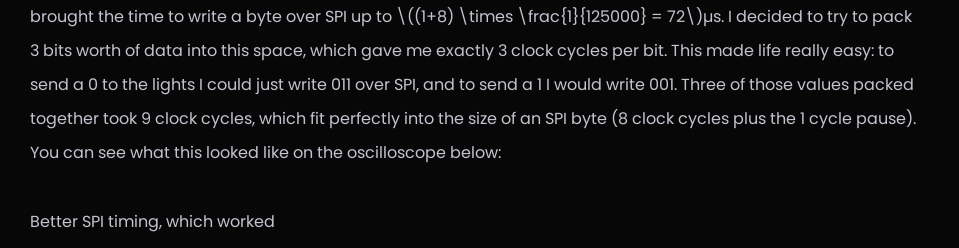brought the time to write a byte over SPI up to \((1+8) \times \frac{1}{125000} = 72\)µs. I decided to try to pack 3 bits worth of data into this space, which gave me exactly 3 clock cycles per bit. This made life really easy: to send a 0 to the lights I could just write 011 over SPI, and to send a 1 I would write 001. Three of those values packed together took 9 clock cycles, which fit perfectly into the size of an SPI byte (8 clock cycles plus the 1 cycle pause). You can see what this looked like on the oscilloscope below:

Better SPI timing, which worked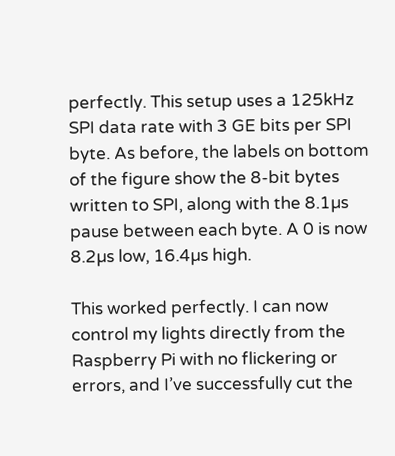perfectly. This setup uses a 125kHz SPI data rate with 3 GE bits per SPI byte. As before, the labels on bottom of the figure show the 8-bit bytes written to SPI, along with the 8.1µs pause between each byte. A 0 is now 8.2µs low, 16.4µs high.

This worked perfectly. I can now control my lights directly from the Raspberry Pi with no flickering or errors, and I’ve successfully cut the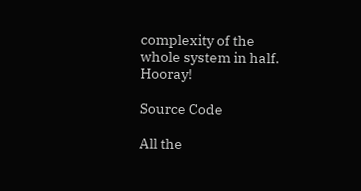complexity of the whole system in half. Hooray!

Source Code

All the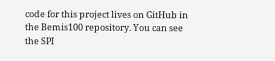code for this project lives on GitHub in the Bemis100 repository. You can see the SPI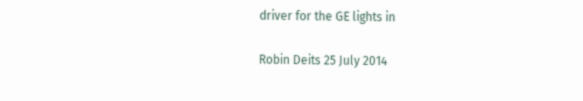driver for the GE lights in

Robin Deits 25 July 2014